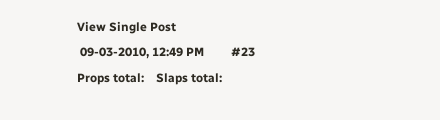View Single Post
 09-03-2010, 12:49 PM         #23
Props total:    Slaps total: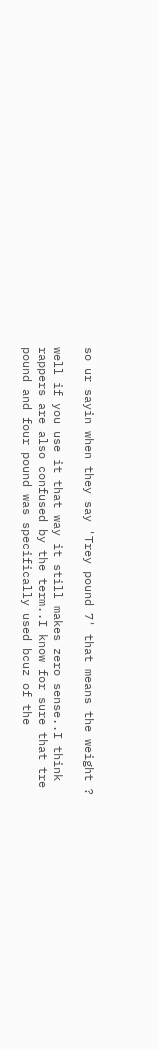so ur sayin when they say 'Trey pound 7' that means the weight ?

well if you use it that way it still makes zero sense..I think rappers are also confused by the term..I know for sure that tre pound and four pound was specifically used bcuz of the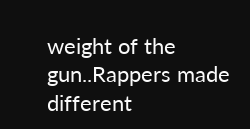weight of the gun..Rappers made different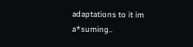adaptations to it im a*suming..